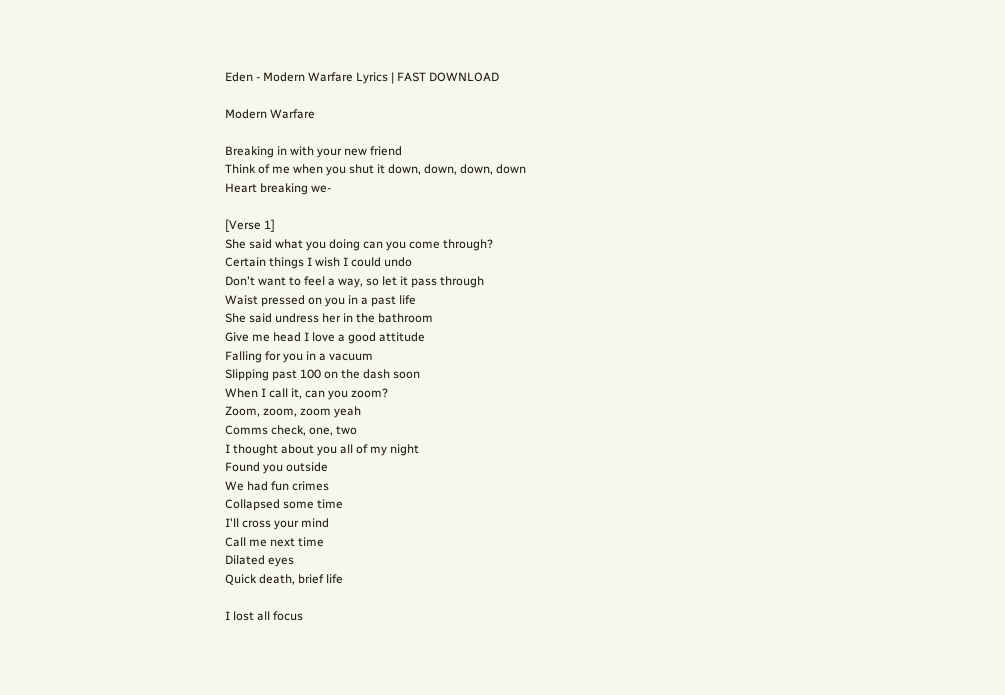Eden - Modern Warfare Lyrics | FAST DOWNLOAD

Modern Warfare

Breaking in with your new friend
Think of me when you shut it down, down, down, down
Heart breaking we-

[Verse 1]
She said what you doing can you come through?
Certain things I wish I could undo
Don't want to feel a way, so let it pass through
Waist pressed on you in a past life
She said undress her in the bathroom
Give me head I love a good attitude
Falling for you in a vacuum
Slipping past 100 on the dash soon
When I call it, can you zoom?
Zoom, zoom, zoom yeah
Comms check, one, two
I thought about you all of my night
Found you outside
We had fun crimes
Collapsed some time
I'll cross your mind
Call me next time
Dilated eyes
Quick death, brief life

I lost all focus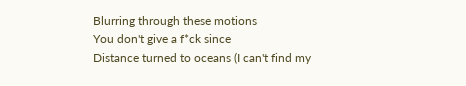Blurring through these motions
You don't give a f*ck since
Distance turned to oceans (I can't find my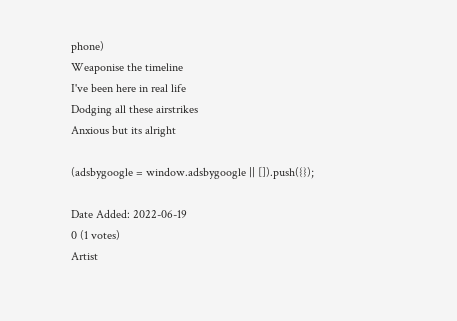phone)
Weaponise the timeline
I've been here in real life
Dodging all these airstrikes
Anxious but its alright

(adsbygoogle = window.adsbygoogle || []).push({});

Date Added: 2022-06-19
0 (1 votes)
Artist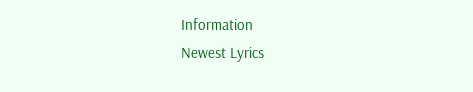Information
Newest Lyrics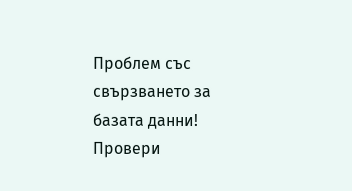Проблем със свързването за базата данни!
Провери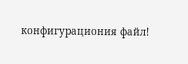конфигурациония файл!